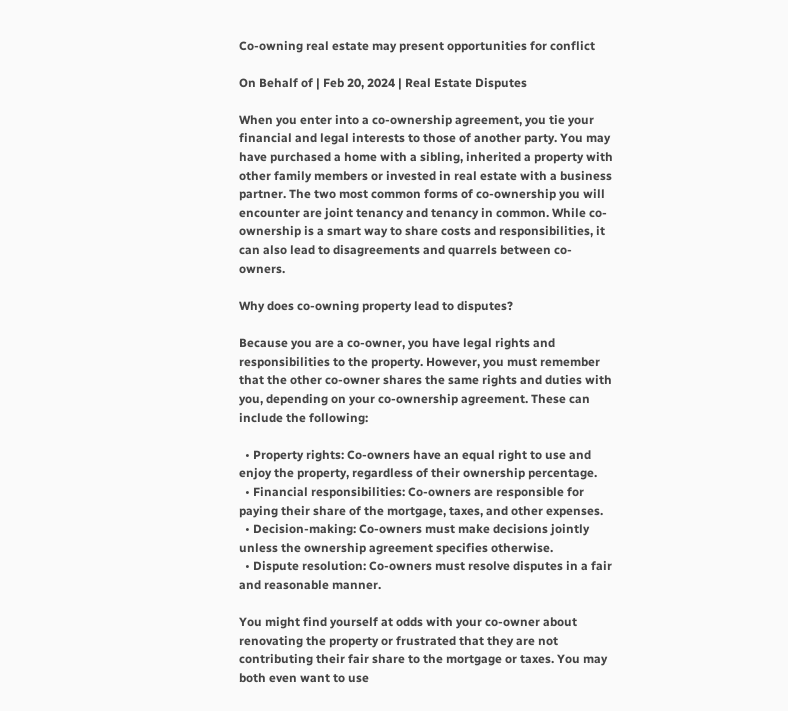Co-owning real estate may present opportunities for conflict

On Behalf of | Feb 20, 2024 | Real Estate Disputes

When you enter into a co-ownership agreement, you tie your financial and legal interests to those of another party. You may have purchased a home with a sibling, inherited a property with other family members or invested in real estate with a business partner. The two most common forms of co-ownership you will encounter are joint tenancy and tenancy in common. While co-ownership is a smart way to share costs and responsibilities, it can also lead to disagreements and quarrels between co-owners.

Why does co-owning property lead to disputes?

Because you are a co-owner, you have legal rights and responsibilities to the property. However, you must remember that the other co-owner shares the same rights and duties with you, depending on your co-ownership agreement. These can include the following:

  • Property rights: Co-owners have an equal right to use and enjoy the property, regardless of their ownership percentage.
  • Financial responsibilities: Co-owners are responsible for paying their share of the mortgage, taxes, and other expenses.
  • Decision-making: Co-owners must make decisions jointly unless the ownership agreement specifies otherwise.
  • Dispute resolution: Co-owners must resolve disputes in a fair and reasonable manner.

You might find yourself at odds with your co-owner about renovating the property or frustrated that they are not contributing their fair share to the mortgage or taxes. You may both even want to use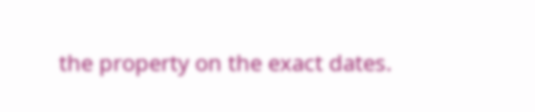the property on the exact dates.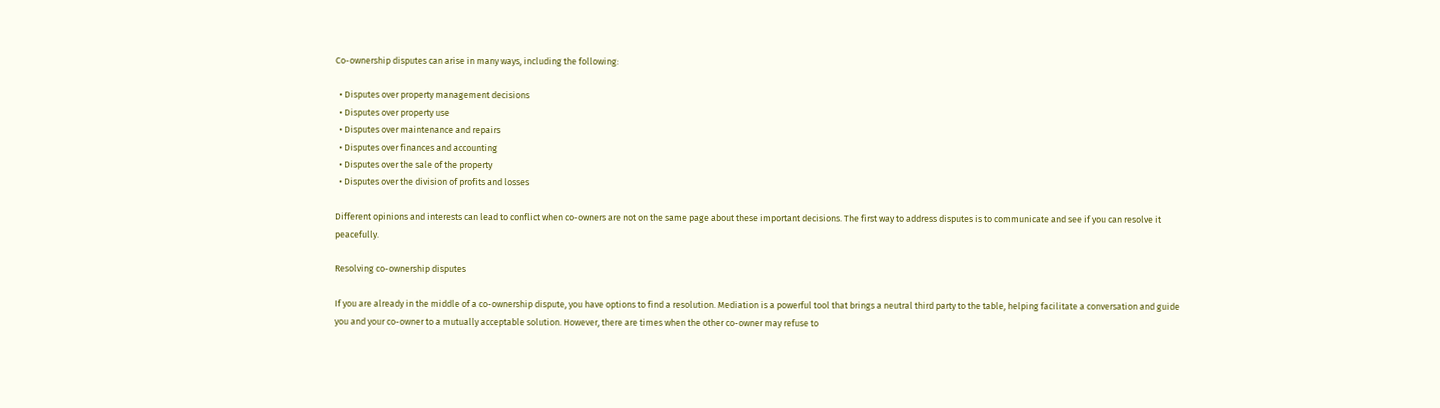Co-ownership disputes can arise in many ways, including the following:

  • Disputes over property management decisions
  • Disputes over property use
  • Disputes over maintenance and repairs
  • Disputes over finances and accounting
  • Disputes over the sale of the property
  • Disputes over the division of profits and losses

Different opinions and interests can lead to conflict when co-owners are not on the same page about these important decisions. The first way to address disputes is to communicate and see if you can resolve it peacefully.

Resolving co-ownership disputes

If you are already in the middle of a co-ownership dispute, you have options to find a resolution. Mediation is a powerful tool that brings a neutral third party to the table, helping facilitate a conversation and guide you and your co-owner to a mutually acceptable solution. However, there are times when the other co-owner may refuse to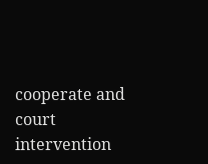cooperate and court intervention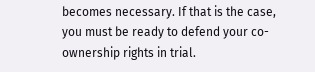becomes necessary. If that is the case, you must be ready to defend your co-ownership rights in trial.